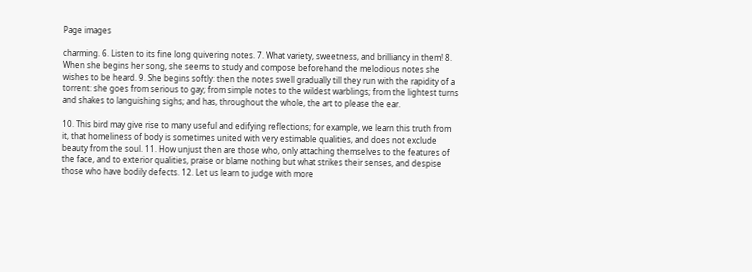Page images

charming. 6. Listen to its fine long quivering notes. 7. What variety, sweetness, and brilliancy in them! 8. When she begins her song, she seems to study and compose beforehand the melodious notes she wishes to be heard. 9. She begins softly: then the notes swell gradually till they run with the rapidity of a torrent: she goes from serious to gay; from simple notes to the wildest warblings; from the lightest turns and shakes to languishing sighs; and has, throughout the whole, the art to please the ear.

10. This bird may give rise to many useful and edifying reflections; for example, we learn this truth from it, that homeliness of body is sometimes united with very estimable qualities, and does not exclude beauty from the soul. 11. How unjust then are those who, only attaching themselves to the features of the face, and to exterior qualities, praise or blame nothing but what strikes their senses, and despise those who have bodily defects. 12. Let us learn to judge with more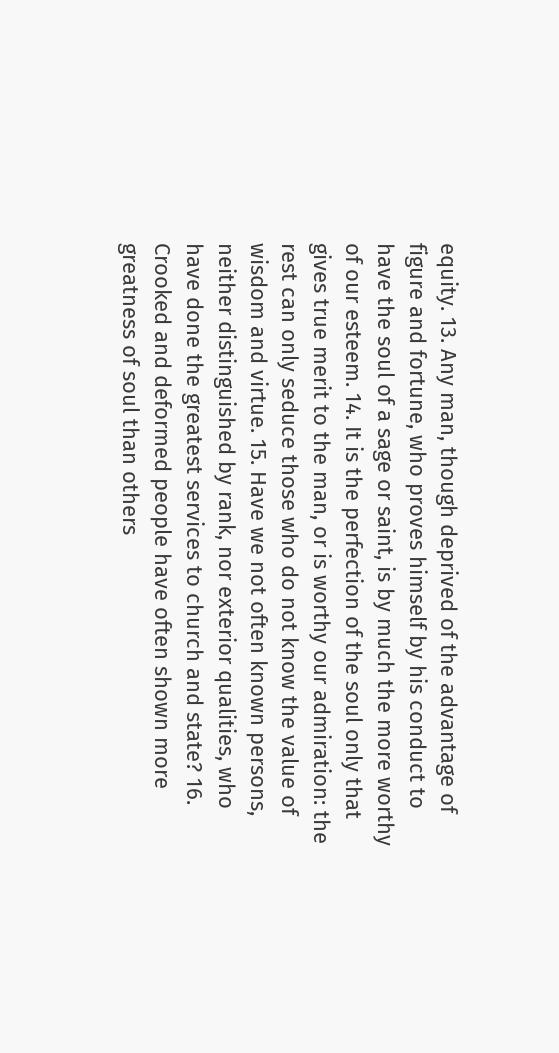equity. 13. Any man, though deprived of the advantage of figure and fortune, who proves himself by his conduct to have the soul of a sage or saint, is by much the more worthy of our esteem. 14. It is the perfection of the soul only that gives true merit to the man, or is worthy our admiration: the rest can only seduce those who do not know the value of wisdom and virtue. 15. Have we not often known persons, neither distinguished by rank, nor exterior qualities, who have done the greatest services to church and state? 16. Crooked and deformed people have often shown more greatness of soul than others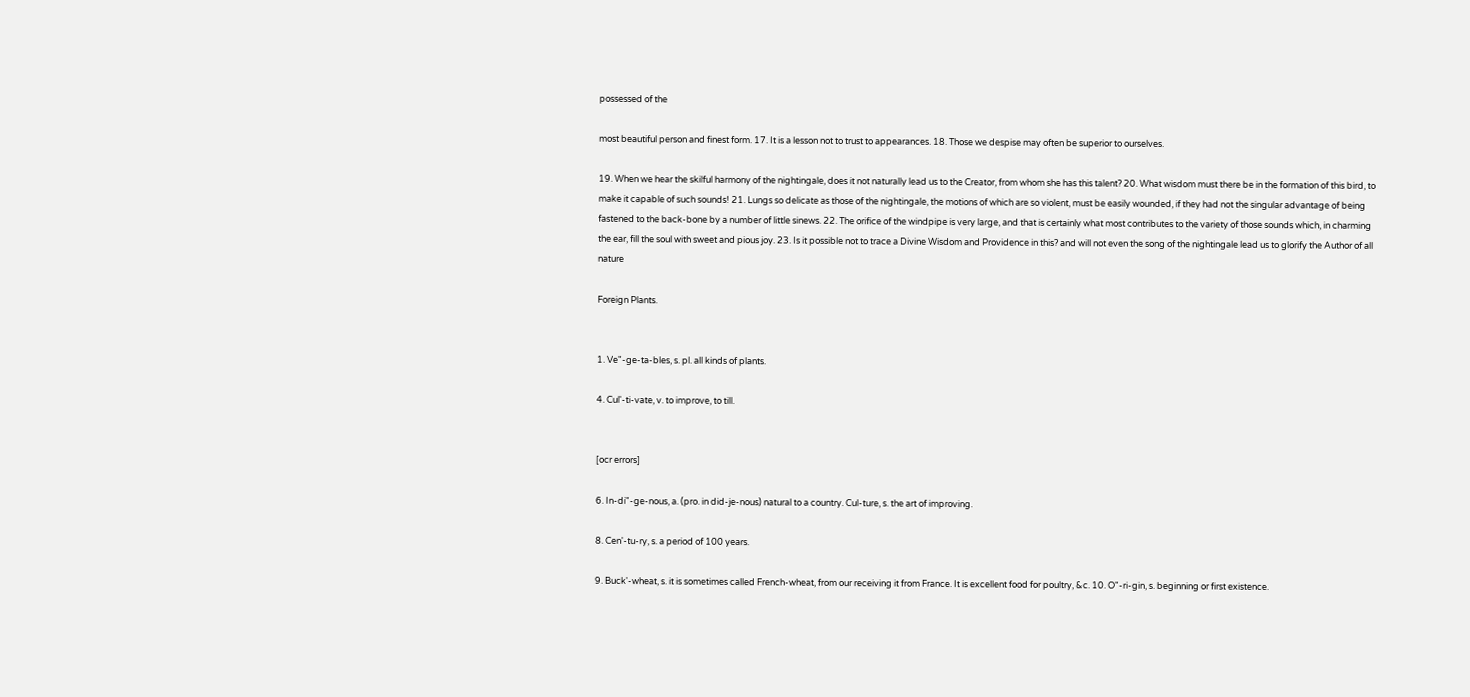possessed of the

most beautiful person and finest form. 17. It is a lesson not to trust to appearances. 18. Those we despise may often be superior to ourselves.

19. When we hear the skilful harmony of the nightingale, does it not naturally lead us to the Creator, from whom she has this talent? 20. What wisdom must there be in the formation of this bird, to make it capable of such sounds! 21. Lungs so delicate as those of the nightingale, the motions of which are so violent, must be easily wounded, if they had not the singular advantage of being fastened to the back-bone by a number of little sinews. 22. The orifice of the windpipe is very large, and that is certainly what most contributes to the variety of those sounds which, in charming the ear, fill the soul with sweet and pious joy. 23. Is it possible not to trace a Divine Wisdom and Providence in this? and will not even the song of the nightingale lead us to glorify the Author of all nature

Foreign Plants.


1. Ve"-ge-ta-bles, s. pl. all kinds of plants.

4. Cul'-ti-vate, v. to improve, to till.


[ocr errors]

6. In-di"-ge-nous, a. (pro. in did-je-nous) natural to a country. Cul-ture, s. the art of improving.

8. Cen'-tu-ry, s. a period of 100 years.

9. Buck'-wheat, s. it is sometimes called French-wheat, from our receiving it from France. It is excellent food for poultry, &c. 10. O"-ri-gin, s. beginning or first existence.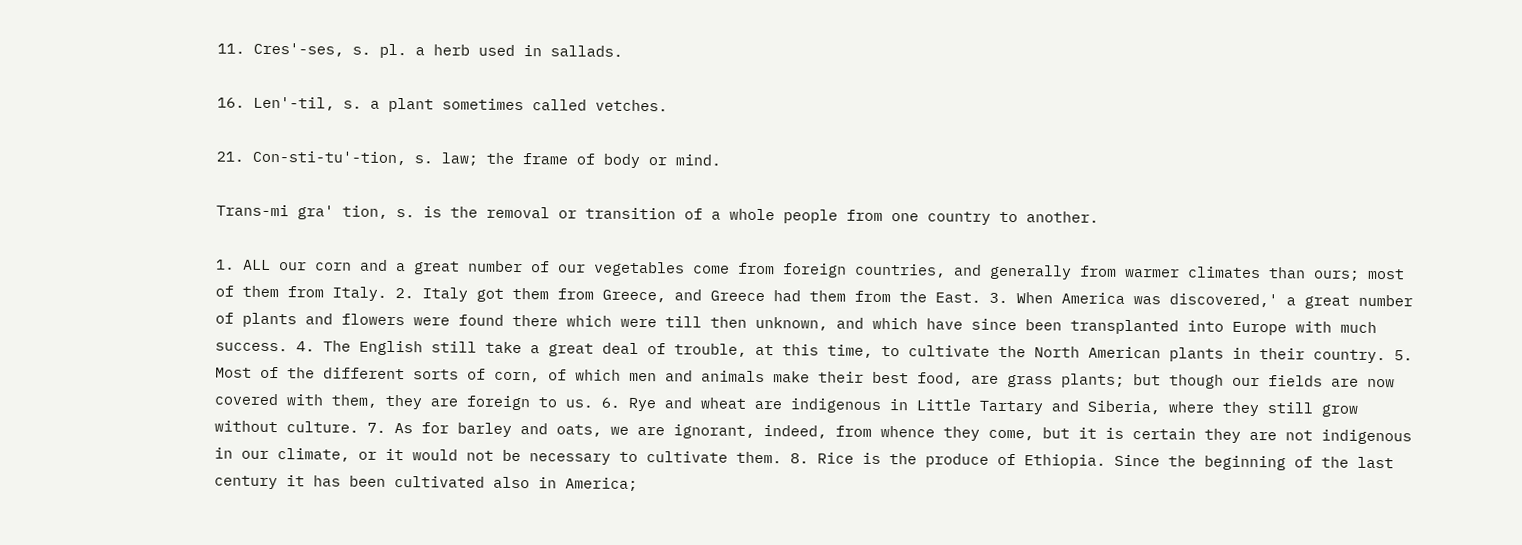11. Cres'-ses, s. pl. a herb used in sallads.

16. Len'-til, s. a plant sometimes called vetches.

21. Con-sti-tu'-tion, s. law; the frame of body or mind.

Trans-mi gra' tion, s. is the removal or transition of a whole people from one country to another.

1. ALL our corn and a great number of our vegetables come from foreign countries, and generally from warmer climates than ours; most of them from Italy. 2. Italy got them from Greece, and Greece had them from the East. 3. When America was discovered,' a great number of plants and flowers were found there which were till then unknown, and which have since been transplanted into Europe with much success. 4. The English still take a great deal of trouble, at this time, to cultivate the North American plants in their country. 5. Most of the different sorts of corn, of which men and animals make their best food, are grass plants; but though our fields are now covered with them, they are foreign to us. 6. Rye and wheat are indigenous in Little Tartary and Siberia, where they still grow without culture. 7. As for barley and oats, we are ignorant, indeed, from whence they come, but it is certain they are not indigenous in our climate, or it would not be necessary to cultivate them. 8. Rice is the produce of Ethiopia. Since the beginning of the last century it has been cultivated also in America;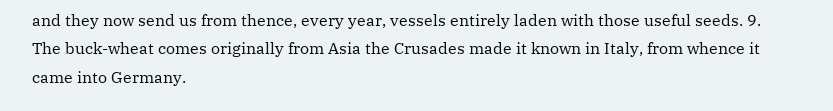and they now send us from thence, every year, vessels entirely laden with those useful seeds. 9. The buck-wheat comes originally from Asia the Crusades made it known in Italy, from whence it came into Germany.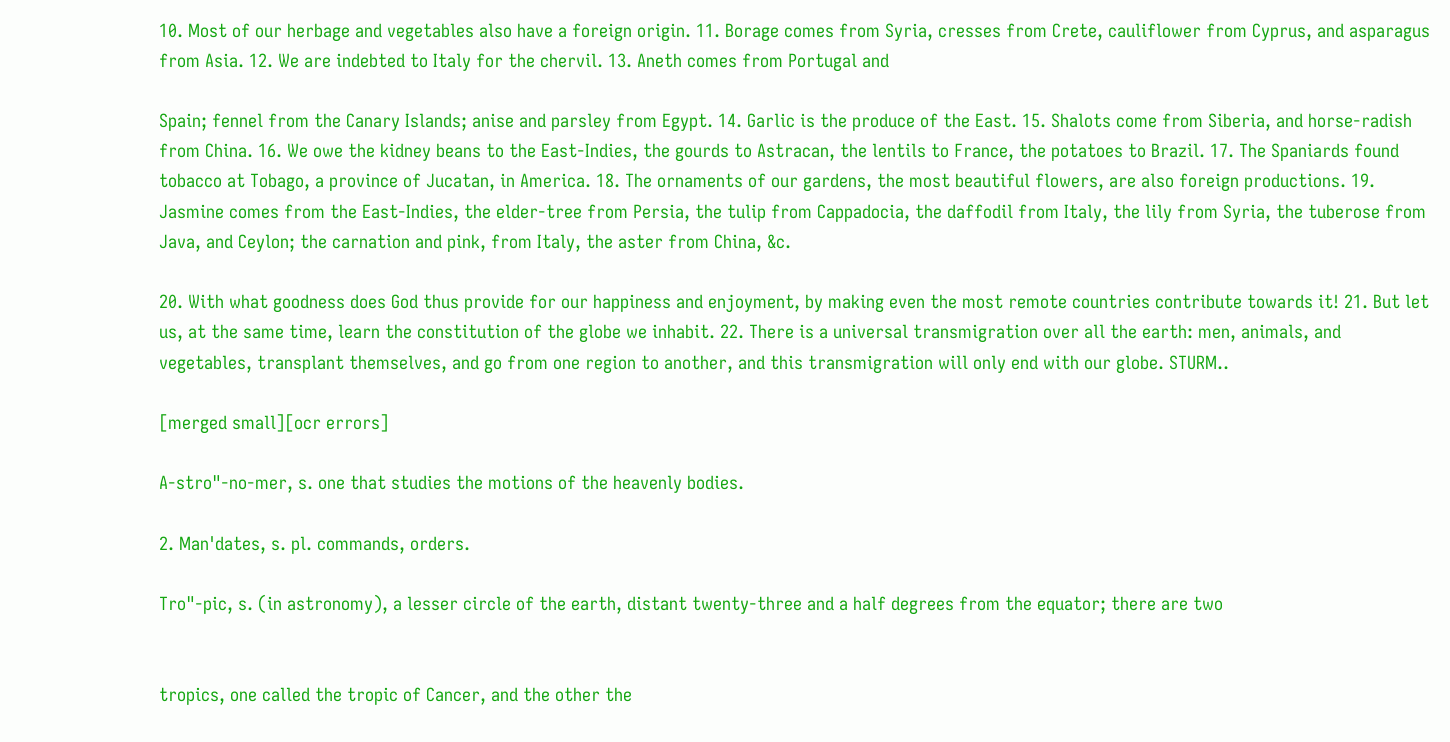10. Most of our herbage and vegetables also have a foreign origin. 11. Borage comes from Syria, cresses from Crete, cauliflower from Cyprus, and asparagus from Asia. 12. We are indebted to Italy for the chervil. 13. Aneth comes from Portugal and

Spain; fennel from the Canary Islands; anise and parsley from Egypt. 14. Garlic is the produce of the East. 15. Shalots come from Siberia, and horse-radish from China. 16. We owe the kidney beans to the East-Indies, the gourds to Astracan, the lentils to France, the potatoes to Brazil. 17. The Spaniards found tobacco at Tobago, a province of Jucatan, in America. 18. The ornaments of our gardens, the most beautiful flowers, are also foreign productions. 19. Jasmine comes from the East-Indies, the elder-tree from Persia, the tulip from Cappadocia, the daffodil from Italy, the lily from Syria, the tuberose from Java, and Ceylon; the carnation and pink, from Italy, the aster from China, &c.

20. With what goodness does God thus provide for our happiness and enjoyment, by making even the most remote countries contribute towards it! 21. But let us, at the same time, learn the constitution of the globe we inhabit. 22. There is a universal transmigration over all the earth: men, animals, and vegetables, transplant themselves, and go from one region to another, and this transmigration will only end with our globe. STURM..

[merged small][ocr errors]

A-stro"-no-mer, s. one that studies the motions of the heavenly bodies.

2. Man'dates, s. pl. commands, orders.

Tro"-pic, s. (in astronomy), a lesser circle of the earth, distant twenty-three and a half degrees from the equator; there are two


tropics, one called the tropic of Cancer, and the other the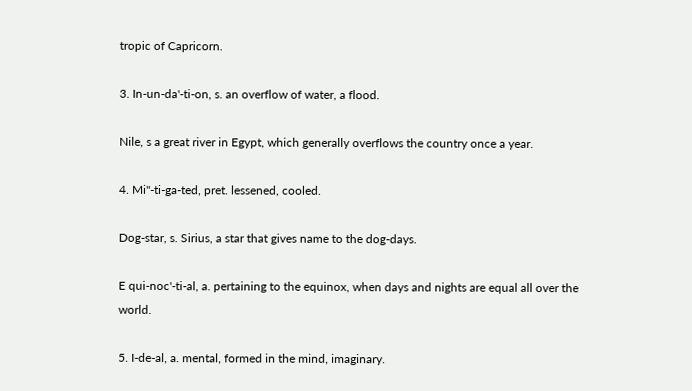tropic of Capricorn.

3. In-un-da'-ti-on, s. an overflow of water, a flood.

Nile, s a great river in Egypt, which generally overflows the country once a year.

4. Mi"-ti-ga-ted, pret. lessened, cooled.

Dog-star, s. Sirius, a star that gives name to the dog-days.

E qui-noc'-ti-al, a. pertaining to the equinox, when days and nights are equal all over the world.

5. I-de-al, a. mental, formed in the mind, imaginary.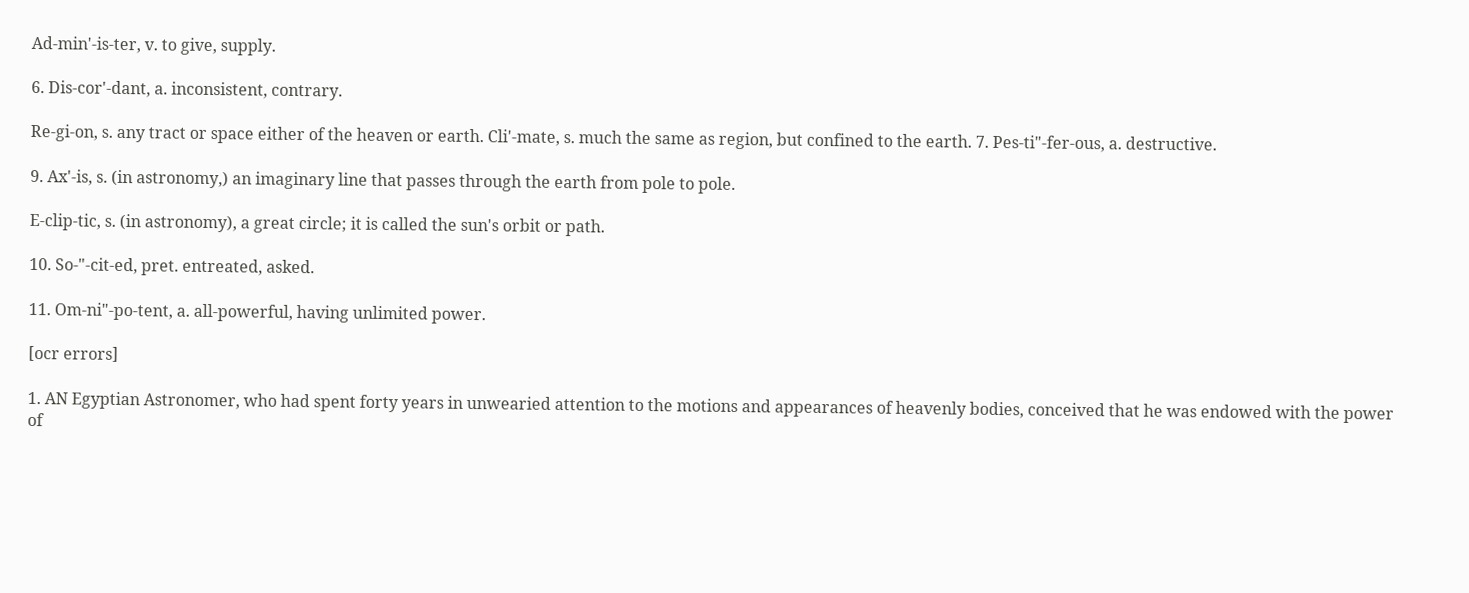Ad-min'-is-ter, v. to give, supply.

6. Dis-cor'-dant, a. inconsistent, contrary.

Re-gi-on, s. any tract or space either of the heaven or earth. Cli'-mate, s. much the same as region, but confined to the earth. 7. Pes-ti"-fer-ous, a. destructive.

9. Ax'-is, s. (in astronomy,) an imaginary line that passes through the earth from pole to pole.

E-clip-tic, s. (in astronomy), a great circle; it is called the sun's orbit or path.

10. So-"-cit-ed, pret. entreated, asked.

11. Om-ni"-po-tent, a. all-powerful, having unlimited power.

[ocr errors]

1. AN Egyptian Astronomer, who had spent forty years in unwearied attention to the motions and appearances of heavenly bodies, conceived that he was endowed with the power of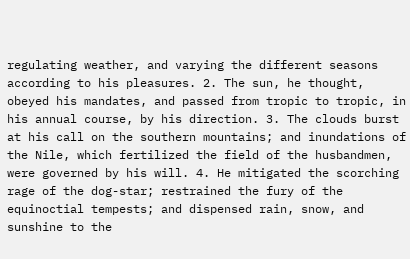regulating weather, and varying the different seasons according to his pleasures. 2. The sun, he thought, obeyed his mandates, and passed from tropic to tropic, in his annual course, by his direction. 3. The clouds burst at his call on the southern mountains; and inundations of the Nile, which fertilized the field of the husbandmen, were governed by his will. 4. He mitigated the scorching rage of the dog-star; restrained the fury of the equinoctial tempests; and dispensed rain, snow, and sunshine to the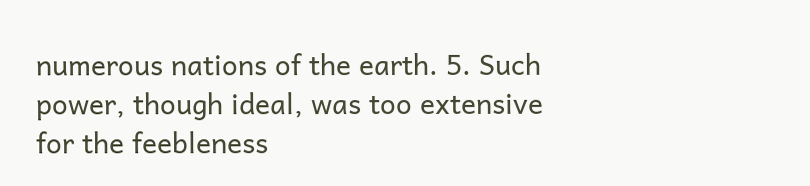numerous nations of the earth. 5. Such power, though ideal, was too extensive for the feebleness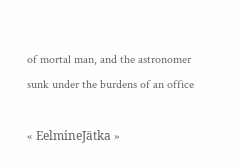of mortal man, and the astronomer sunk under the burdens of an office

« EelmineJätka »